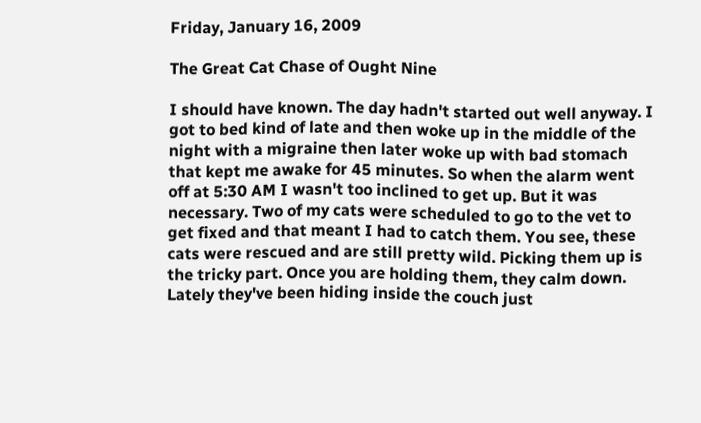Friday, January 16, 2009

The Great Cat Chase of Ought Nine

I should have known. The day hadn't started out well anyway. I got to bed kind of late and then woke up in the middle of the night with a migraine then later woke up with bad stomach that kept me awake for 45 minutes. So when the alarm went off at 5:30 AM I wasn't too inclined to get up. But it was necessary. Two of my cats were scheduled to go to the vet to get fixed and that meant I had to catch them. You see, these cats were rescued and are still pretty wild. Picking them up is the tricky part. Once you are holding them, they calm down. Lately they've been hiding inside the couch just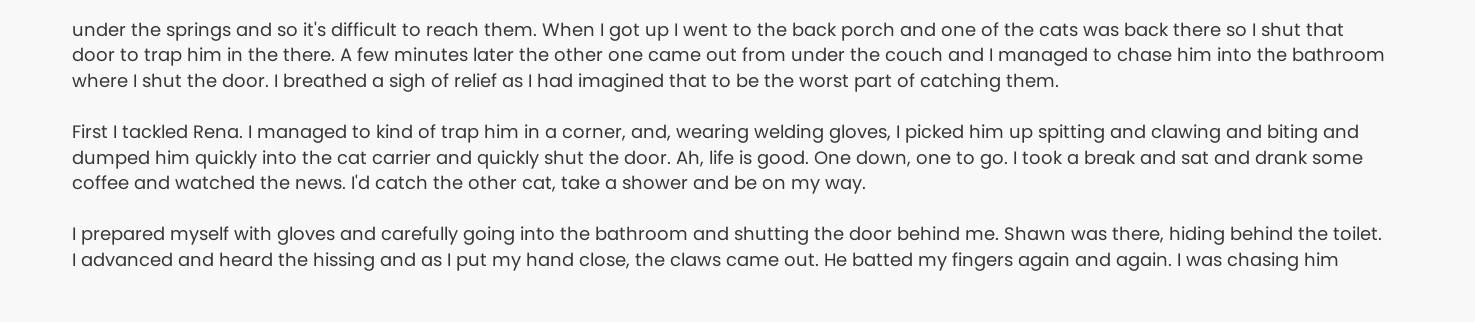under the springs and so it's difficult to reach them. When I got up I went to the back porch and one of the cats was back there so I shut that door to trap him in the there. A few minutes later the other one came out from under the couch and I managed to chase him into the bathroom where I shut the door. I breathed a sigh of relief as I had imagined that to be the worst part of catching them.

First I tackled Rena. I managed to kind of trap him in a corner, and, wearing welding gloves, I picked him up spitting and clawing and biting and dumped him quickly into the cat carrier and quickly shut the door. Ah, life is good. One down, one to go. I took a break and sat and drank some coffee and watched the news. I'd catch the other cat, take a shower and be on my way.

I prepared myself with gloves and carefully going into the bathroom and shutting the door behind me. Shawn was there, hiding behind the toilet. I advanced and heard the hissing and as I put my hand close, the claws came out. He batted my fingers again and again. I was chasing him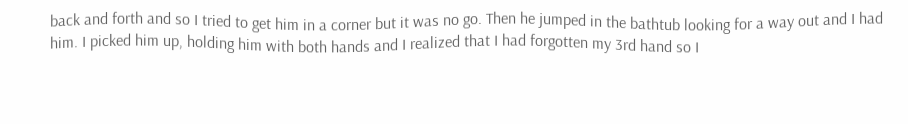back and forth and so I tried to get him in a corner but it was no go. Then he jumped in the bathtub looking for a way out and I had him. I picked him up, holding him with both hands and I realized that I had forgotten my 3rd hand so I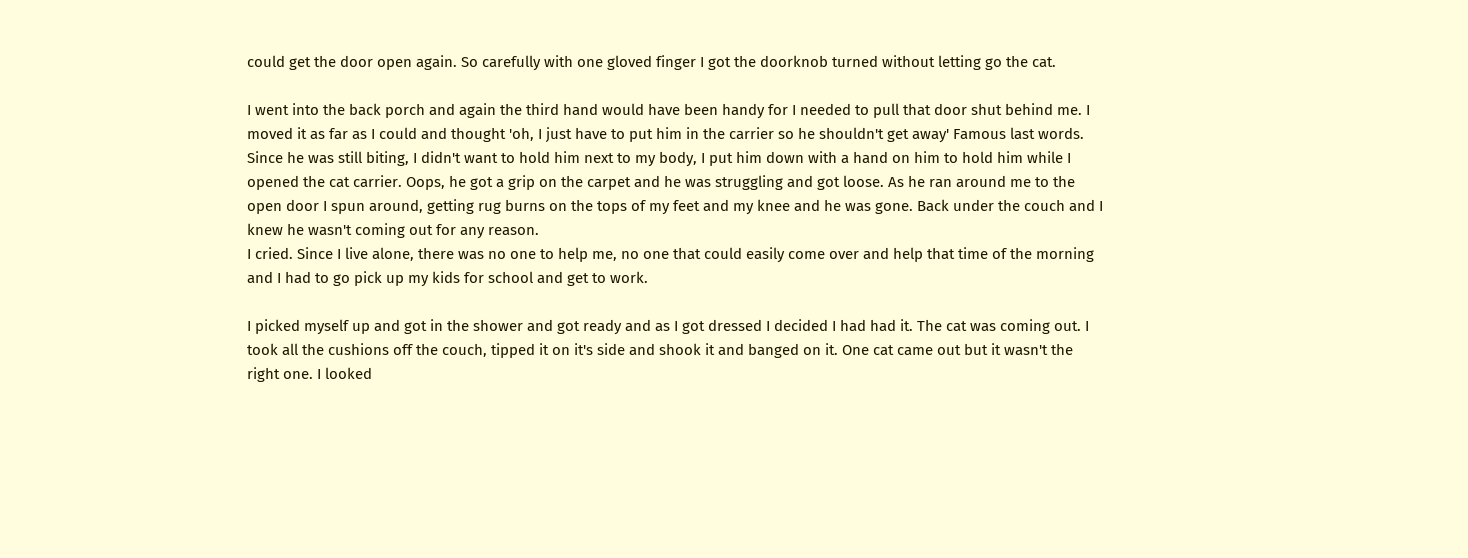could get the door open again. So carefully with one gloved finger I got the doorknob turned without letting go the cat.

I went into the back porch and again the third hand would have been handy for I needed to pull that door shut behind me. I moved it as far as I could and thought 'oh, I just have to put him in the carrier so he shouldn't get away' Famous last words. Since he was still biting, I didn't want to hold him next to my body, I put him down with a hand on him to hold him while I opened the cat carrier. Oops, he got a grip on the carpet and he was struggling and got loose. As he ran around me to the open door I spun around, getting rug burns on the tops of my feet and my knee and he was gone. Back under the couch and I knew he wasn't coming out for any reason.
I cried. Since I live alone, there was no one to help me, no one that could easily come over and help that time of the morning and I had to go pick up my kids for school and get to work.

I picked myself up and got in the shower and got ready and as I got dressed I decided I had had it. The cat was coming out. I took all the cushions off the couch, tipped it on it's side and shook it and banged on it. One cat came out but it wasn't the right one. I looked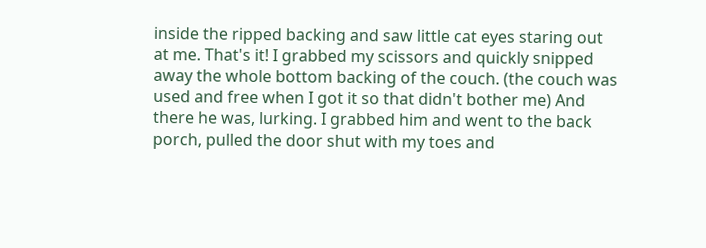inside the ripped backing and saw little cat eyes staring out at me. That's it! I grabbed my scissors and quickly snipped away the whole bottom backing of the couch. (the couch was used and free when I got it so that didn't bother me) And there he was, lurking. I grabbed him and went to the back porch, pulled the door shut with my toes and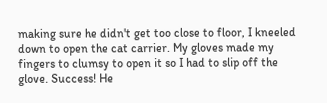making sure he didn't get too close to floor, I kneeled down to open the cat carrier. My gloves made my fingers to clumsy to open it so I had to slip off the glove. Success! He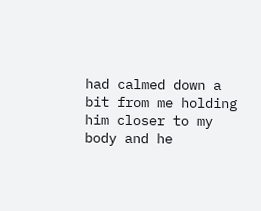had calmed down a bit from me holding him closer to my body and he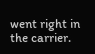went right in the carrier.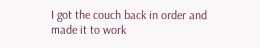I got the couch back in order and made it to work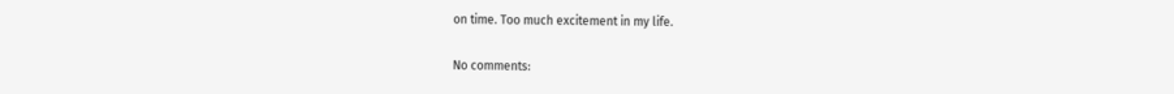on time. Too much excitement in my life.

No comments: